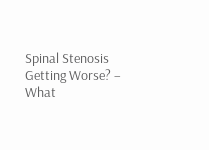Spinal Stenosis Getting Worse? – What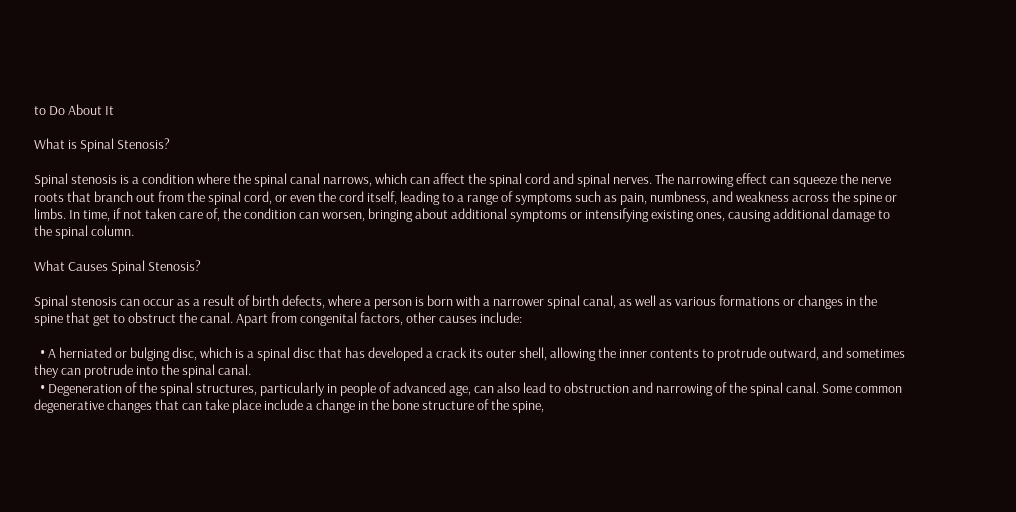to Do About It

What is Spinal Stenosis?

Spinal stenosis is a condition where the spinal canal narrows, which can affect the spinal cord and spinal nerves. The narrowing effect can squeeze the nerve roots that branch out from the spinal cord, or even the cord itself, leading to a range of symptoms such as pain, numbness, and weakness across the spine or limbs. In time, if not taken care of, the condition can worsen, bringing about additional symptoms or intensifying existing ones, causing additional damage to the spinal column.

What Causes Spinal Stenosis?

Spinal stenosis can occur as a result of birth defects, where a person is born with a narrower spinal canal, as well as various formations or changes in the spine that get to obstruct the canal. Apart from congenital factors, other causes include:

  • A herniated or bulging disc, which is a spinal disc that has developed a crack its outer shell, allowing the inner contents to protrude outward, and sometimes they can protrude into the spinal canal.
  • Degeneration of the spinal structures, particularly in people of advanced age, can also lead to obstruction and narrowing of the spinal canal. Some common degenerative changes that can take place include a change in the bone structure of the spine,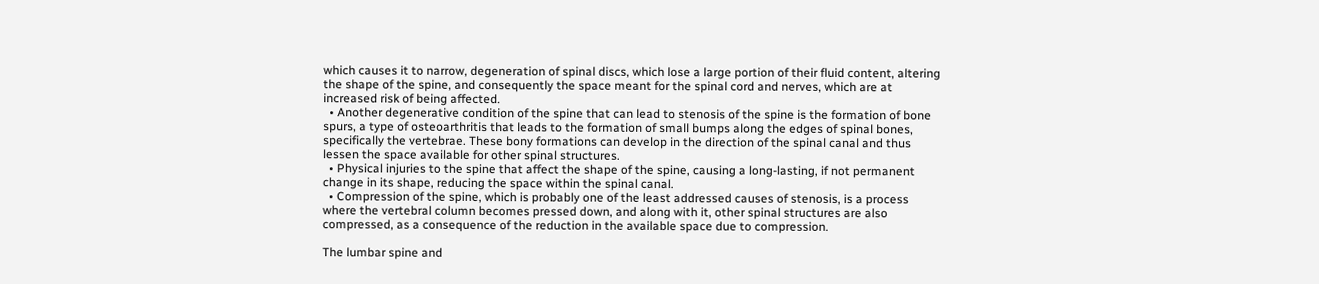which causes it to narrow, degeneration of spinal discs, which lose a large portion of their fluid content, altering the shape of the spine, and consequently the space meant for the spinal cord and nerves, which are at increased risk of being affected.
  • Another degenerative condition of the spine that can lead to stenosis of the spine is the formation of bone spurs, a type of osteoarthritis that leads to the formation of small bumps along the edges of spinal bones, specifically the vertebrae. These bony formations can develop in the direction of the spinal canal and thus lessen the space available for other spinal structures.
  • Physical injuries to the spine that affect the shape of the spine, causing a long-lasting, if not permanent change in its shape, reducing the space within the spinal canal.
  • Compression of the spine, which is probably one of the least addressed causes of stenosis, is a process where the vertebral column becomes pressed down, and along with it, other spinal structures are also compressed, as a consequence of the reduction in the available space due to compression.

The lumbar spine and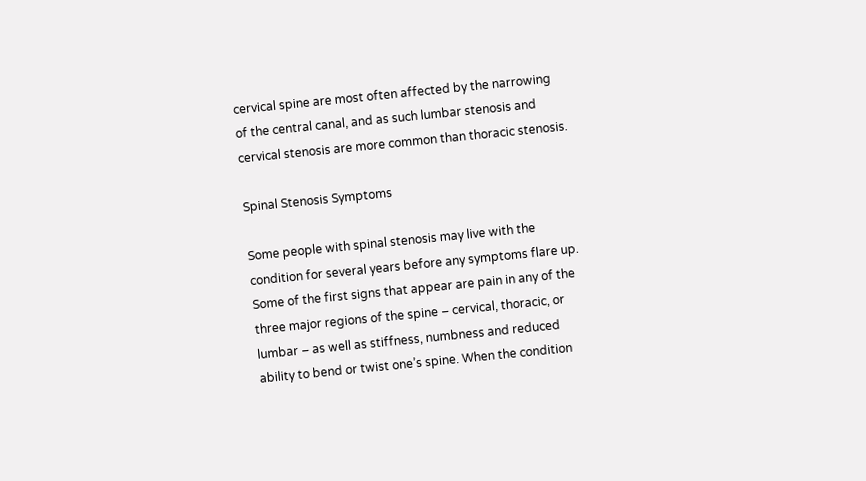cervical spine are most often affected by the narrowing of the central canal, and as such lumbar stenosis and cervical stenosis are more common than thoracic stenosis.

Spinal Stenosis Symptoms

Some people with spinal stenosis may live with the condition for several years before any symptoms flare up. Some of the first signs that appear are pain in any of the three major regions of the spine – cervical, thoracic, or lumbar – as well as stiffness, numbness and reduced ability to bend or twist one’s spine. When the condition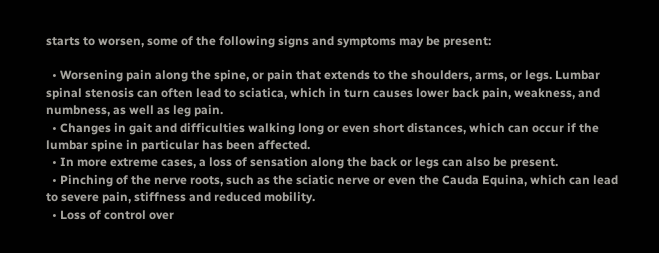starts to worsen, some of the following signs and symptoms may be present:

  • Worsening pain along the spine, or pain that extends to the shoulders, arms, or legs. Lumbar spinal stenosis can often lead to sciatica, which in turn causes lower back pain, weakness, and numbness, as well as leg pain.
  • Changes in gait and difficulties walking long or even short distances, which can occur if the lumbar spine in particular has been affected.
  • In more extreme cases, a loss of sensation along the back or legs can also be present.
  • Pinching of the nerve roots, such as the sciatic nerve or even the Cauda Equina, which can lead to severe pain, stiffness and reduced mobility.
  • Loss of control over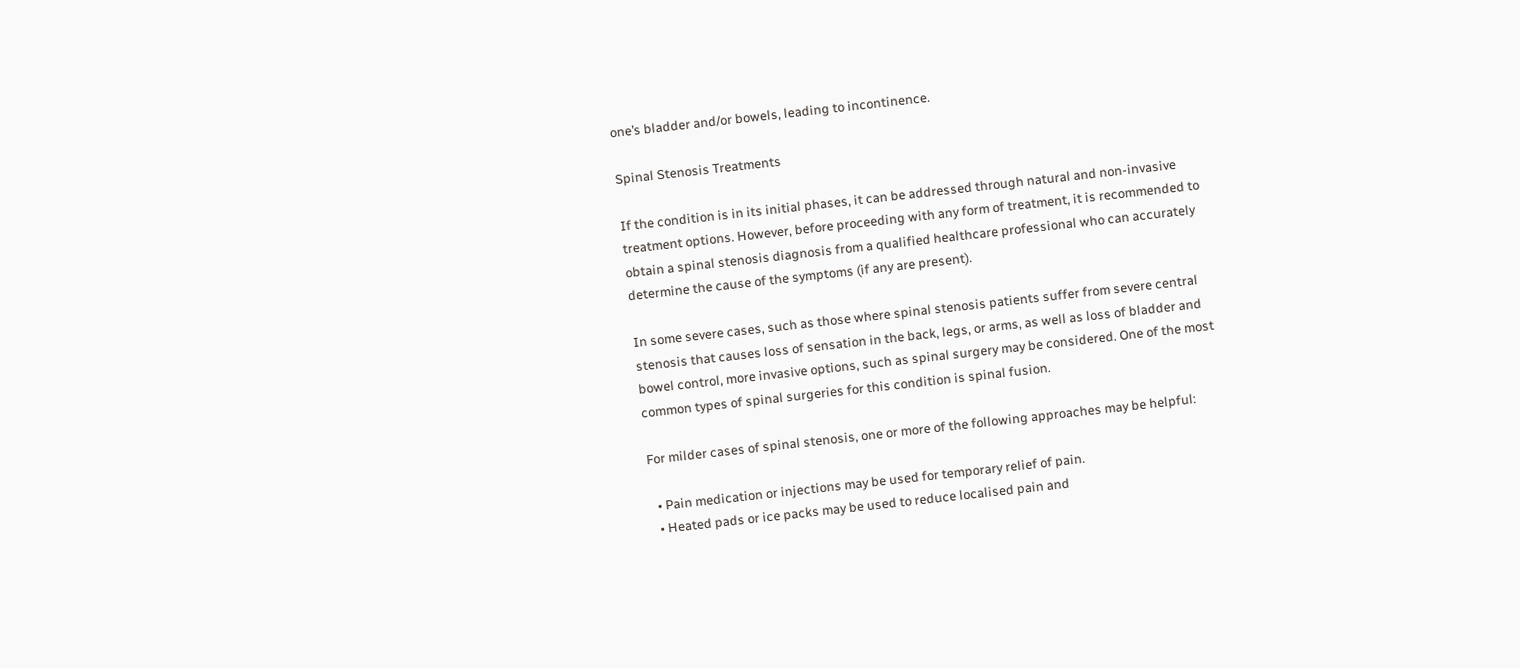one’s bladder and/or bowels, leading to incontinence.

Spinal Stenosis Treatments

If the condition is in its initial phases, it can be addressed through natural and non-invasive treatment options. However, before proceeding with any form of treatment, it is recommended to obtain a spinal stenosis diagnosis from a qualified healthcare professional who can accurately determine the cause of the symptoms (if any are present).

In some severe cases, such as those where spinal stenosis patients suffer from severe central stenosis that causes loss of sensation in the back, legs, or arms, as well as loss of bladder and bowel control, more invasive options, such as spinal surgery may be considered. One of the most common types of spinal surgeries for this condition is spinal fusion.

For milder cases of spinal stenosis, one or more of the following approaches may be helpful:

  • Pain medication or injections may be used for temporary relief of pain.
  • Heated pads or ice packs may be used to reduce localised pain and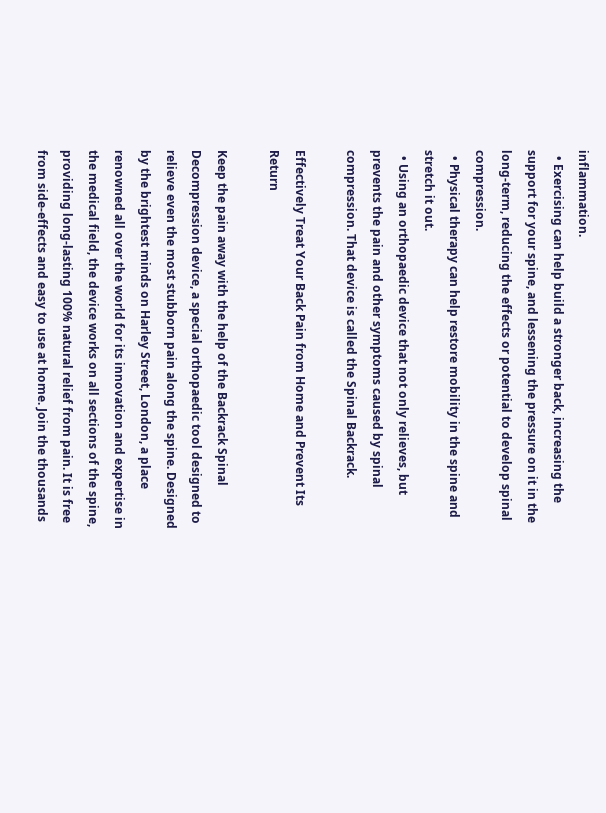inflammation.
  • Exercising can help build a stronger back, increasing the support for your spine, and lessening the pressure on it in the long-term, reducing the effects or potential to develop spinal compression.
  • Physical therapy can help restore mobility in the spine and stretch it out.
  • Using an orthopaedic device that not only relieves, but prevents the pain and other symptoms caused by spinal compression. That device is called the Spinal Backrack.

Effectively Treat Your Back Pain from Home and Prevent Its Return

Keep the pain away with the help of the Backrack Spinal Decompression device, a special orthopaedic tool designed to relieve even the most stubborn pain along the spine. Designed by the brightest minds on Harley Street, London, a place renowned all over the world for its innovation and expertise in the medical field, the device works on all sections of the spine, providing long-lasting 100% natural relief from pain. It is free from side-effects and easy to use at home. Join the thousands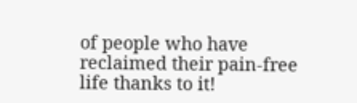of people who have reclaimed their pain-free life thanks to it!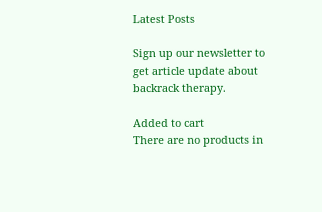Latest Posts

Sign up our newsletter to get article update about backrack therapy.

Added to cart
There are no products in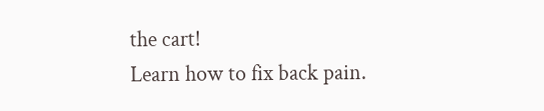the cart!
Learn how to fix back pain.